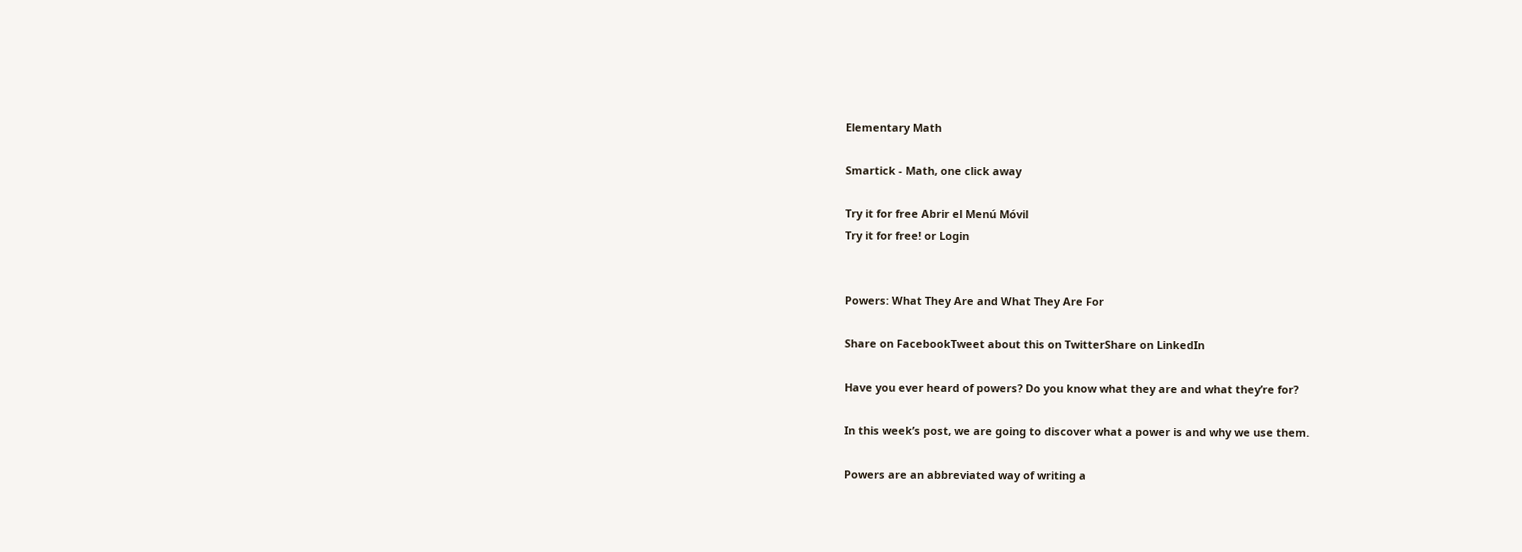Elementary Math

Smartick - Math, one click away

Try it for free Abrir el Menú Móvil
Try it for free! or Login


Powers: What They Are and What They Are For

Share on FacebookTweet about this on TwitterShare on LinkedIn

Have you ever heard of powers? Do you know what they are and what they’re for?

In this week’s post, we are going to discover what a power is and why we use them.

Powers are an abbreviated way of writing a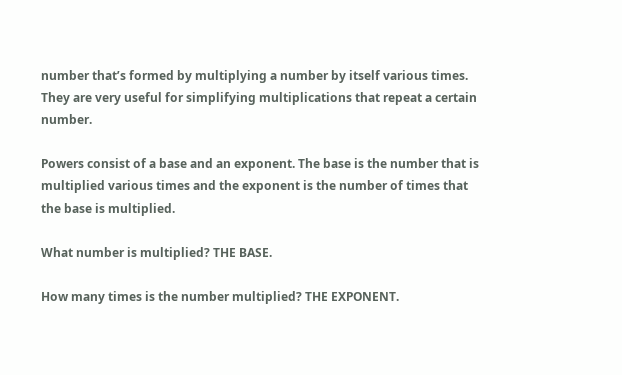number that’s formed by multiplying a number by itself various times. They are very useful for simplifying multiplications that repeat a certain number.

Powers consist of a base and an exponent. The base is the number that is multiplied various times and the exponent is the number of times that the base is multiplied.

What number is multiplied? THE BASE.

How many times is the number multiplied? THE EXPONENT.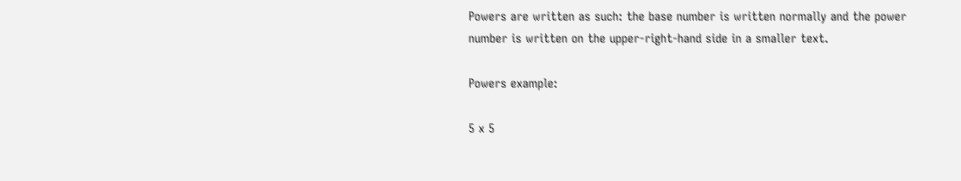Powers are written as such: the base number is written normally and the power number is written on the upper-right-hand side in a smaller text.

Powers example:

5 x 5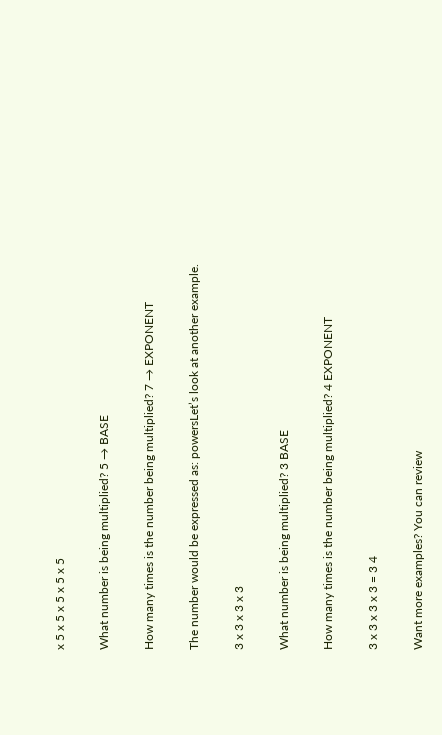x 5 x 5 x 5 x 5 x 5

What number is being multiplied? 5 → BASE

How many times is the number being multiplied? 7 → EXPONENT

The number would be expressed as: powersLet’s look at another example.

3 x 3 x 3 x 3

What number is being multiplied? 3 BASE

How many times is the number being multiplied? 4 EXPONENT

3 x 3 x 3 x 3 = 3 4

Want more examples? You can review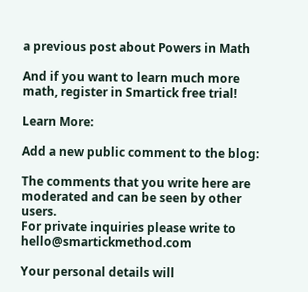a previous post about Powers in Math

And if you want to learn much more math, register in Smartick free trial!

Learn More:

Add a new public comment to the blog:

The comments that you write here are moderated and can be seen by other users.
For private inquiries please write to hello@smartickmethod.com

Your personal details will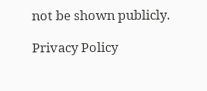not be shown publicly.

Privacy Policy